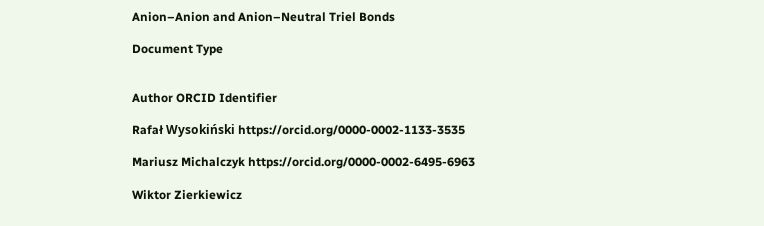Anion–Anion and Anion–Neutral Triel Bonds

Document Type


Author ORCID Identifier

Rafał Wysokiński https://orcid.org/0000-0002-1133-3535

Mariusz Michalczyk https://orcid.org/0000-0002-6495-6963

Wiktor Zierkiewicz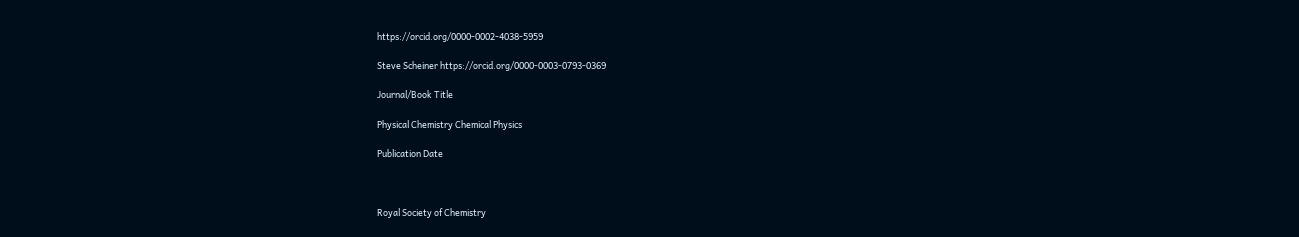https://orcid.org/0000-0002-4038-5959

Steve Scheiner https://orcid.org/0000-0003-0793-0369

Journal/Book Title

Physical Chemistry Chemical Physics

Publication Date



Royal Society of Chemistry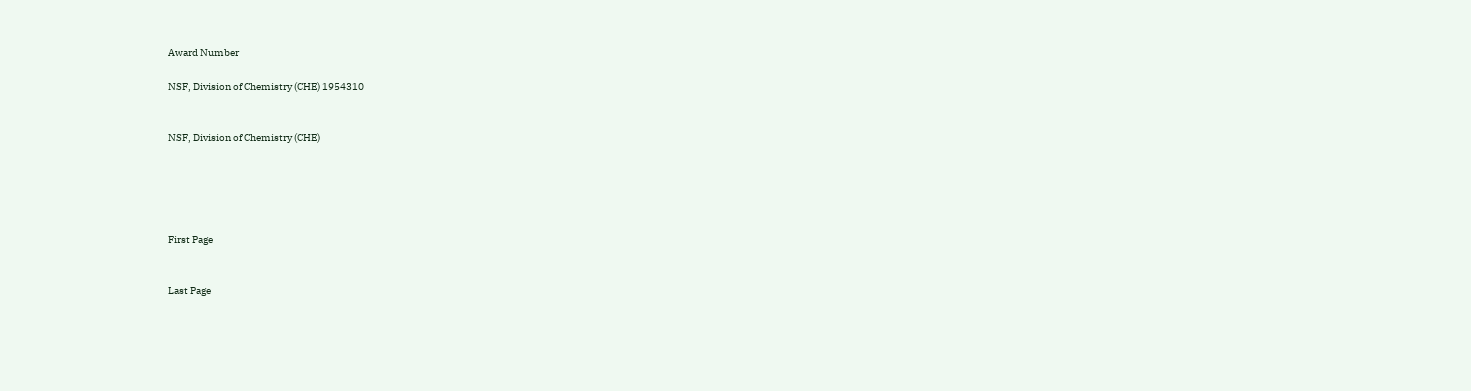Award Number

NSF, Division of Chemistry (CHE) 1954310


NSF, Division of Chemistry (CHE)





First Page


Last Page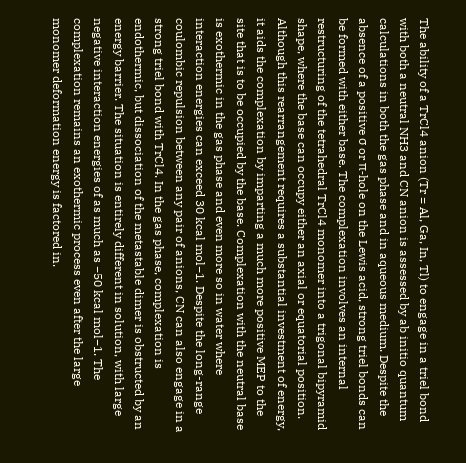The ability of a TrCl4 anion (Tr = Al, Ga, In, Tl) to engage in a triel bond with both a neutral NH3 and CN anion is assessed by ab initio quantum calculations in both the gas phase and in aqueous medium. Despite the absence of a positive σ or π-hole on the Lewis acid, strong triel bonds can be formed with either base. The complexation involves an internal restructuring of the tetrahedral TrCl4 monomer into a trigonal bipyramid shape, where the base can occupy either an axial or equatorial position. Although this rearrangement requires a substantial investment of energy, it aids the complexation by imparting a much more positive MEP to the site that is to be occupied by the base. Complexation with the neutral base is exothermic in the gas phase and even more so in water where interaction energies can exceed 30 kcal mol−1. Despite the long-range coulombic repulsion between any pair of anions, CN can also engage in a strong triel bond with TrCl4. In the gas phase, complexation is endothermic, but dissociation of the metastable dimer is obstructed by an energy barrier. The situation is entirely different in solution, with large negative interaction energies of as much as −50 kcal mol−1. The complexation remains an exothermic process even after the large monomer deformation energy is factored in.